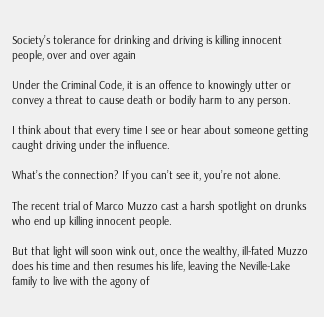Society’s tolerance for drinking and driving is killing innocent people, over and over again

Under the Criminal Code, it is an offence to knowingly utter or convey a threat to cause death or bodily harm to any person.

I think about that every time I see or hear about someone getting caught driving under the influence.

What’s the connection? If you can’t see it, you’re not alone.

The recent trial of Marco Muzzo cast a harsh spotlight on drunks who end up killing innocent people.

But that light will soon wink out, once the wealthy, ill-fated Muzzo does his time and then resumes his life, leaving the Neville-Lake family to live with the agony of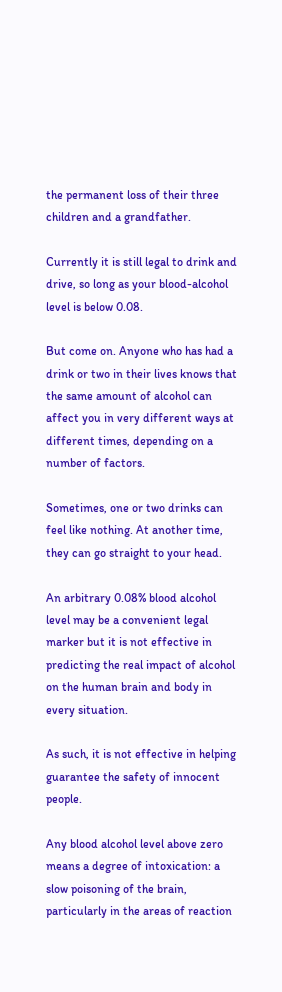the permanent loss of their three children and a grandfather.

Currently it is still legal to drink and drive, so long as your blood-alcohol level is below 0.08.

But come on. Anyone who has had a drink or two in their lives knows that the same amount of alcohol can affect you in very different ways at different times, depending on a number of factors.

Sometimes, one or two drinks can feel like nothing. At another time, they can go straight to your head.

An arbitrary 0.08% blood alcohol level may be a convenient legal marker but it is not effective in predicting the real impact of alcohol on the human brain and body in every situation.

As such, it is not effective in helping guarantee the safety of innocent people.

Any blood alcohol level above zero means a degree of intoxication: a slow poisoning of the brain, particularly in the areas of reaction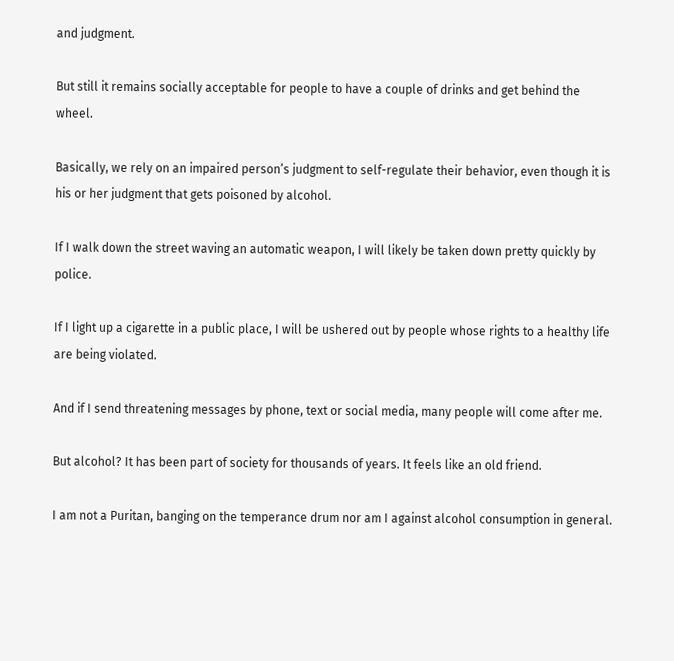and judgment.

But still it remains socially acceptable for people to have a couple of drinks and get behind the wheel.

Basically, we rely on an impaired person’s judgment to self-regulate their behavior, even though it is his or her judgment that gets poisoned by alcohol.

If I walk down the street waving an automatic weapon, I will likely be taken down pretty quickly by police.

If I light up a cigarette in a public place, I will be ushered out by people whose rights to a healthy life are being violated.

And if I send threatening messages by phone, text or social media, many people will come after me.

But alcohol? It has been part of society for thousands of years. It feels like an old friend.

I am not a Puritan, banging on the temperance drum nor am I against alcohol consumption in general.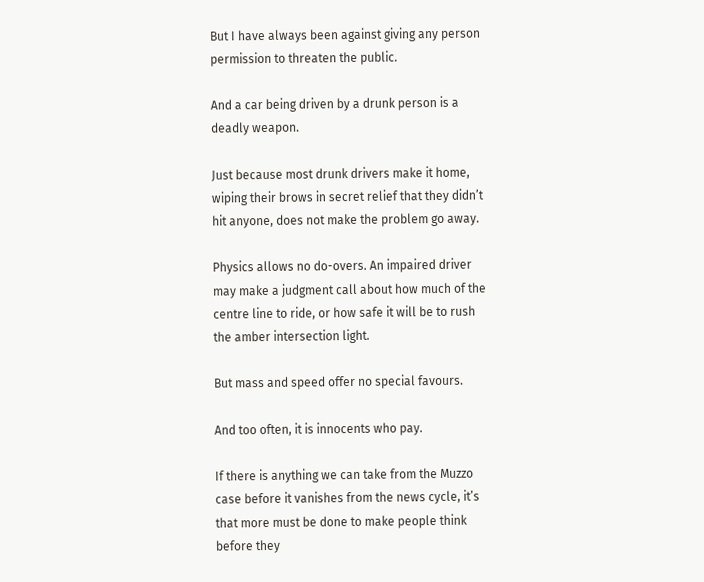But I have always been against giving any person permission to threaten the public.

And a car being driven by a drunk person is a deadly weapon.

Just because most drunk drivers make it home, wiping their brows in secret relief that they didn’t hit anyone, does not make the problem go away.

Physics allows no do-overs. An impaired driver may make a judgment call about how much of the centre line to ride, or how safe it will be to rush the amber intersection light.

But mass and speed offer no special favours.

And too often, it is innocents who pay.

If there is anything we can take from the Muzzo case before it vanishes from the news cycle, it’s that more must be done to make people think before they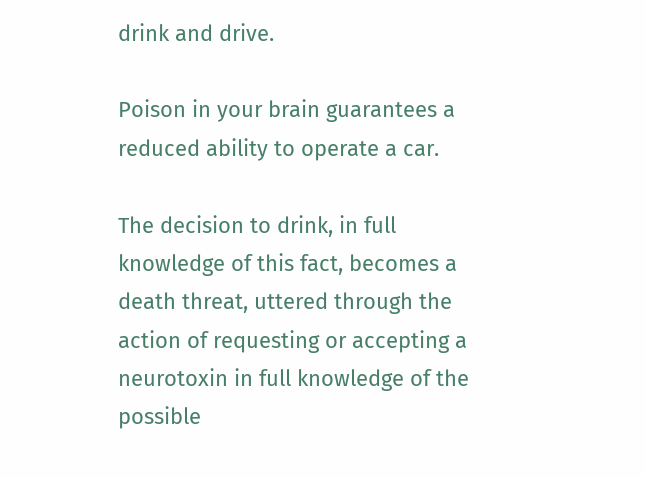drink and drive.

Poison in your brain guarantees a reduced ability to operate a car.

The decision to drink, in full knowledge of this fact, becomes a death threat, uttered through the action of requesting or accepting a neurotoxin in full knowledge of the possible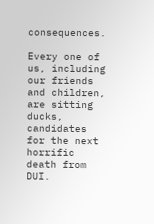consequences.

Every one of us, including our friends and children, are sitting ducks, candidates for the next horrific death from DUI.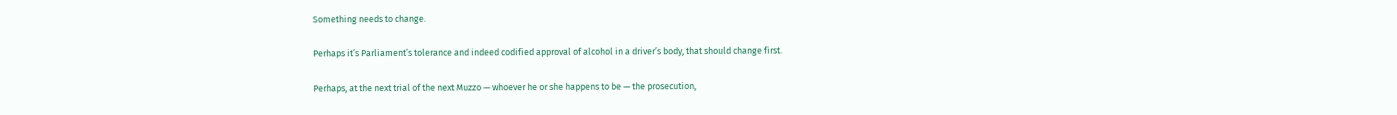Something needs to change.

Perhaps it’s Parliament’s tolerance and indeed codified approval of alcohol in a driver’s body, that should change first.

Perhaps, at the next trial of the next Muzzo — whoever he or she happens to be — the prosecution,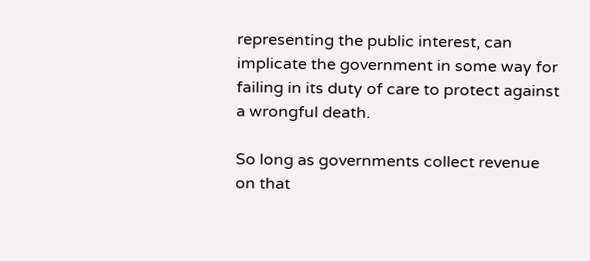representing the public interest, can implicate the government in some way for failing in its duty of care to protect against a wrongful death.

So long as governments collect revenue on that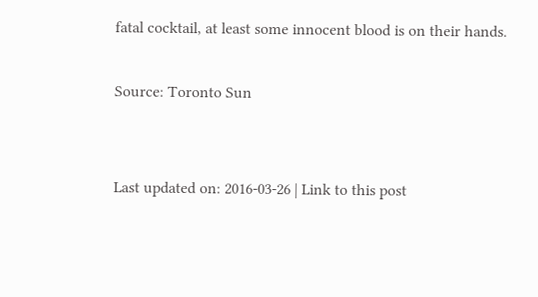fatal cocktail, at least some innocent blood is on their hands.

Source: Toronto Sun


Last updated on: 2016-03-26 | Link to this post